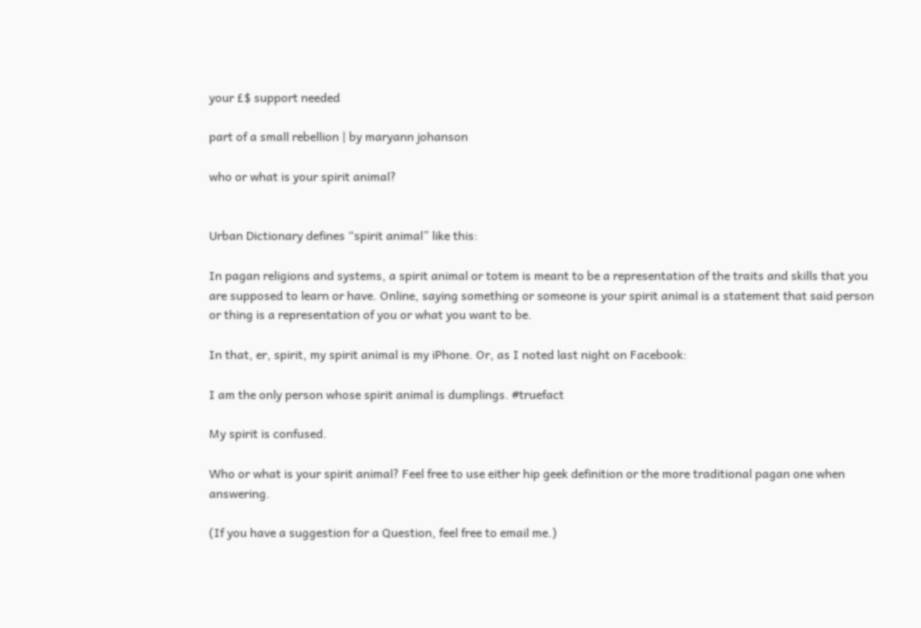your £$ support needed

part of a small rebellion | by maryann johanson

who or what is your spirit animal?


Urban Dictionary defines “spirit animal” like this:

In pagan religions and systems, a spirit animal or totem is meant to be a representation of the traits and skills that you are supposed to learn or have. Online, saying something or someone is your spirit animal is a statement that said person or thing is a representation of you or what you want to be.

In that, er, spirit, my spirit animal is my iPhone. Or, as I noted last night on Facebook:

I am the only person whose spirit animal is dumplings. #truefact

My spirit is confused.

Who or what is your spirit animal? Feel free to use either hip geek definition or the more traditional pagan one when answering.

(If you have a suggestion for a Question, feel free to email me.)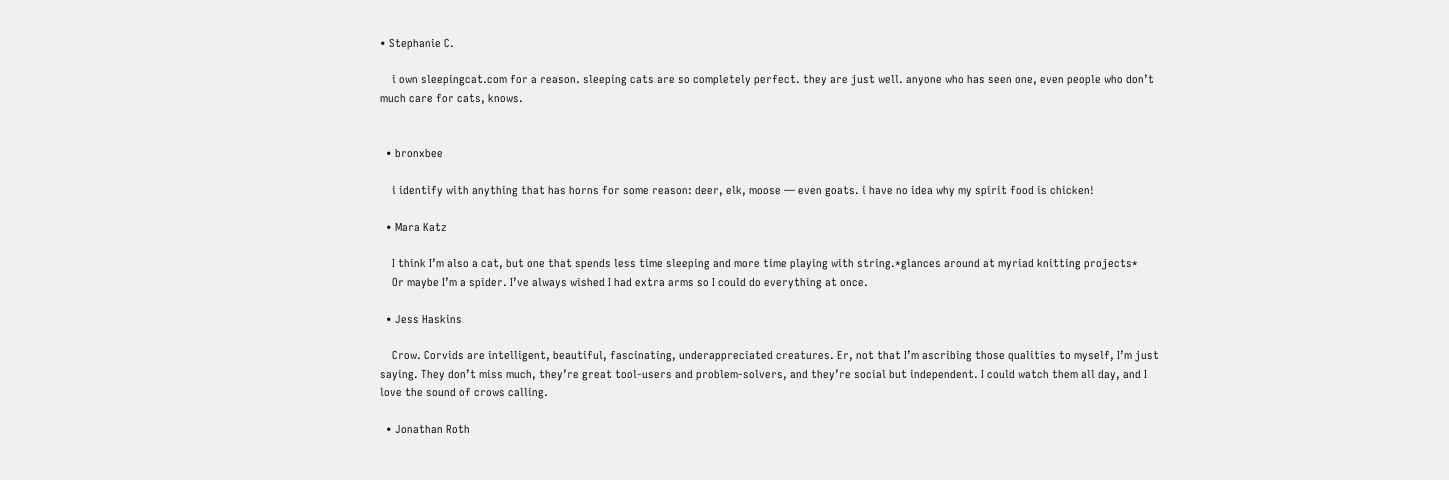• Stephanie C.

    i own sleepingcat.com for a reason. sleeping cats are so completely perfect. they are just well. anyone who has seen one, even people who don’t much care for cats, knows.


  • bronxbee

    i identify with anything that has horns for some reason: deer, elk, moose — even goats. i have no idea why my spirit food is chicken!

  • Mara Katz

    I think I’m also a cat, but one that spends less time sleeping and more time playing with string.*glances around at myriad knitting projects*
    Or maybe I’m a spider. I’ve always wished I had extra arms so I could do everything at once.

  • Jess Haskins

    Crow. Corvids are intelligent, beautiful, fascinating, underappreciated creatures. Er, not that I’m ascribing those qualities to myself, I’m just saying. They don’t miss much, they’re great tool-users and problem-solvers, and they’re social but independent. I could watch them all day, and I love the sound of crows calling.

  • Jonathan Roth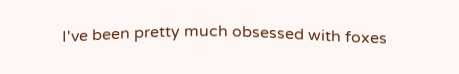I've been pretty much obsessed with foxes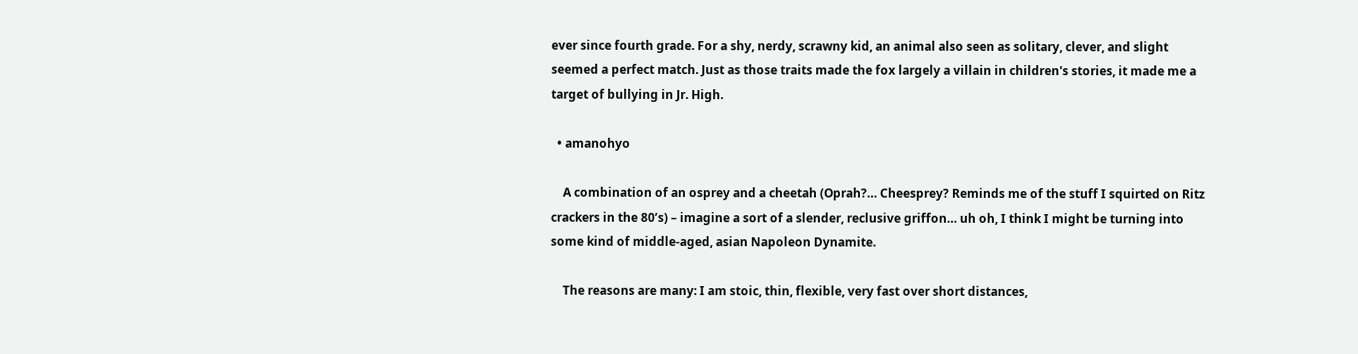ever since fourth grade. For a shy, nerdy, scrawny kid, an animal also seen as solitary, clever, and slight seemed a perfect match. Just as those traits made the fox largely a villain in children's stories, it made me a target of bullying in Jr. High.

  • amanohyo

    A combination of an osprey and a cheetah (Oprah?… Cheesprey? Reminds me of the stuff I squirted on Ritz crackers in the 80’s) – imagine a sort of a slender, reclusive griffon… uh oh, I think I might be turning into some kind of middle-aged, asian Napoleon Dynamite.

    The reasons are many: I am stoic, thin, flexible, very fast over short distances,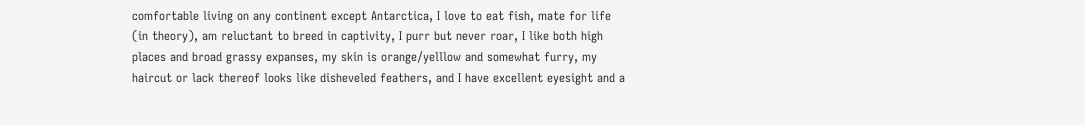comfortable living on any continent except Antarctica, I love to eat fish, mate for life (in theory), am reluctant to breed in captivity, I purr but never roar, I like both high places and broad grassy expanses, my skin is orange/yelllow and somewhat furry, my haircut or lack thereof looks like disheveled feathers, and I have excellent eyesight and a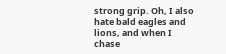strong grip. Oh, I also hate bald eagles and lions, and when I chase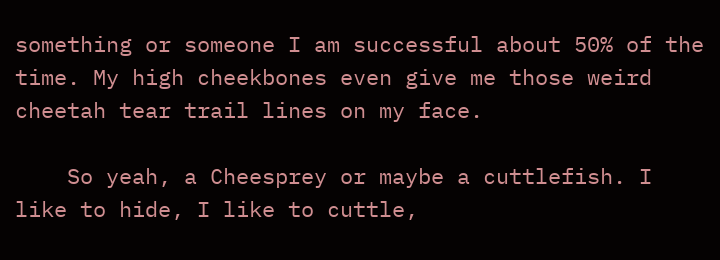something or someone I am successful about 50% of the time. My high cheekbones even give me those weird cheetah tear trail lines on my face.

    So yeah, a Cheesprey or maybe a cuttlefish. I like to hide, I like to cuttle,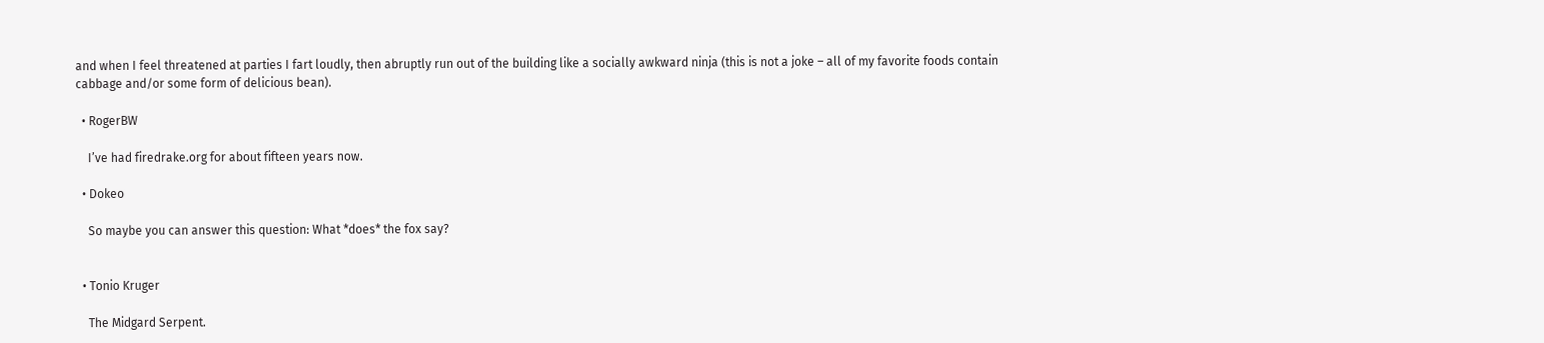and when I feel threatened at parties I fart loudly, then abruptly run out of the building like a socially awkward ninja (this is not a joke – all of my favorite foods contain cabbage and/or some form of delicious bean).

  • RogerBW

    I’ve had firedrake.org for about fifteen years now.

  • Dokeo

    So maybe you can answer this question: What *does* the fox say?


  • Tonio Kruger

    The Midgard Serpent.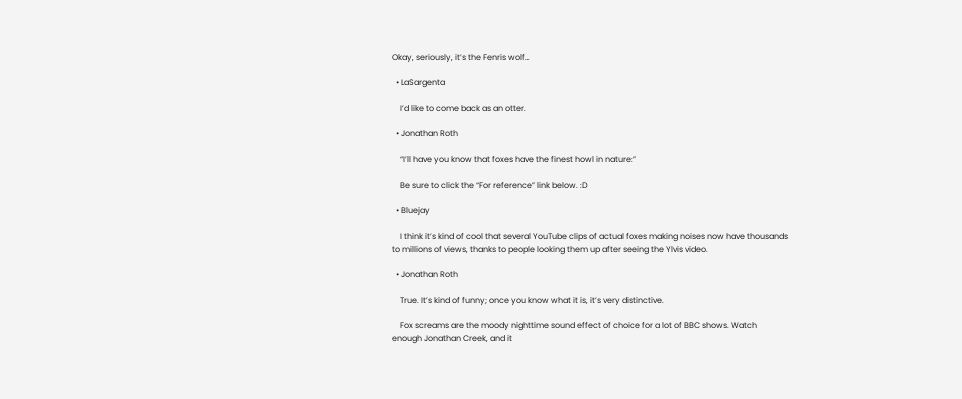Okay, seriously, it’s the Fenris wolf…

  • LaSargenta

    I’d like to come back as an otter.

  • Jonathan Roth

    “I’ll have you know that foxes have the finest howl in nature:”

    Be sure to click the “For reference” link below. :D

  • Bluejay

    I think it’s kind of cool that several YouTube clips of actual foxes making noises now have thousands to millions of views, thanks to people looking them up after seeing the Ylvis video.

  • Jonathan Roth

    True. It’s kind of funny; once you know what it is, it’s very distinctive.

    Fox screams are the moody nighttime sound effect of choice for a lot of BBC shows. Watch enough Jonathan Creek, and it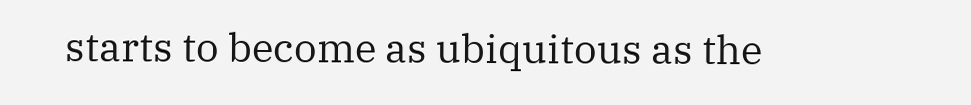starts to become as ubiquitous as the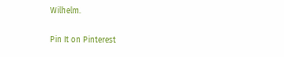Wilhelm.

Pin It on Pinterest